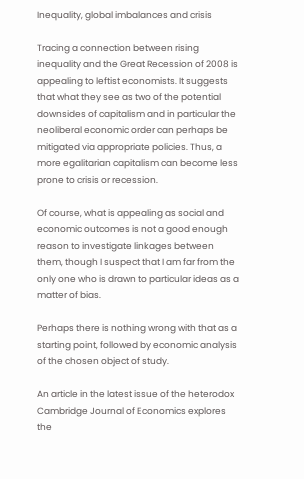Inequality, global imbalances and crisis

Tracing a connection between rising inequality and the Great Recession of 2008 is appealing to leftist economists. It suggests that what they see as two of the potential downsides of capitalism and in particular the neoliberal economic order can perhaps be mitigated via appropriate policies. Thus, a more egalitarian capitalism can become less prone to crisis or recession.

Of course, what is appealing as social and economic outcomes is not a good enough reason to investigate linkages between them, though I suspect that I am far from the only one who is drawn to particular ideas as a matter of bias.

Perhaps there is nothing wrong with that as a starting point, followed by economic analysis of the chosen object of study.

An article in the latest issue of the heterodox Cambridge Journal of Economics explores the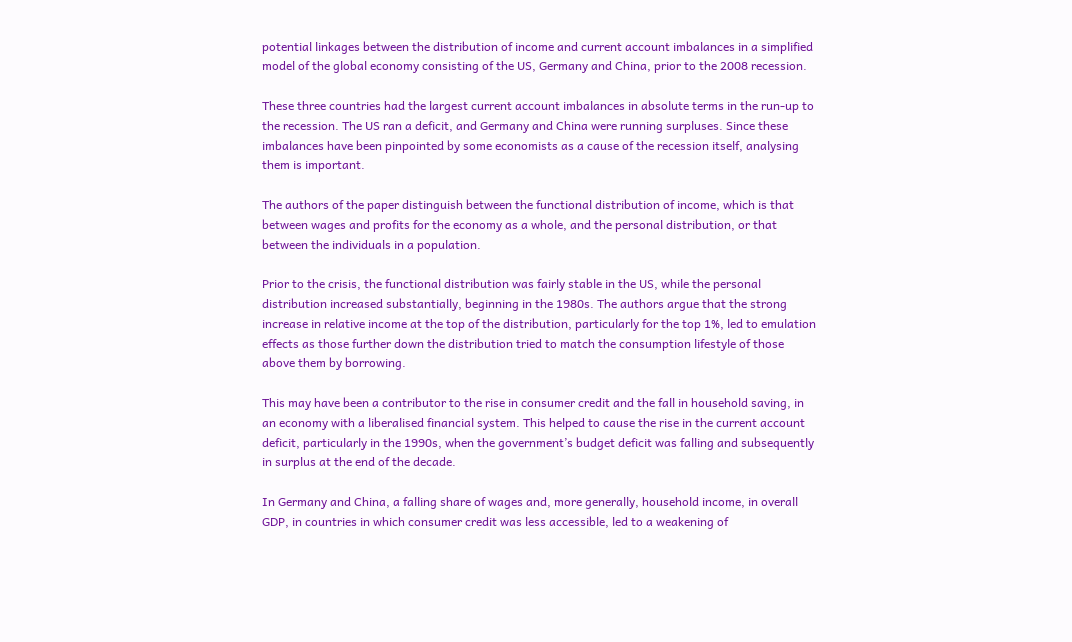potential linkages between the distribution of income and current account imbalances in a simplified model of the global economy consisting of the US, Germany and China, prior to the 2008 recession.

These three countries had the largest current account imbalances in absolute terms in the run-up to the recession. The US ran a deficit, and Germany and China were running surpluses. Since these imbalances have been pinpointed by some economists as a cause of the recession itself, analysing them is important.

The authors of the paper distinguish between the functional distribution of income, which is that between wages and profits for the economy as a whole, and the personal distribution, or that between the individuals in a population.

Prior to the crisis, the functional distribution was fairly stable in the US, while the personal distribution increased substantially, beginning in the 1980s. The authors argue that the strong increase in relative income at the top of the distribution, particularly for the top 1%, led to emulation effects as those further down the distribution tried to match the consumption lifestyle of those above them by borrowing.

This may have been a contributor to the rise in consumer credit and the fall in household saving, in an economy with a liberalised financial system. This helped to cause the rise in the current account deficit, particularly in the 1990s, when the government’s budget deficit was falling and subsequently in surplus at the end of the decade.

In Germany and China, a falling share of wages and, more generally, household income, in overall GDP, in countries in which consumer credit was less accessible, led to a weakening of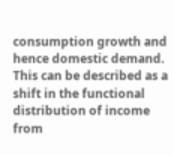consumption growth and hence domestic demand. This can be described as a shift in the functional distribution of income from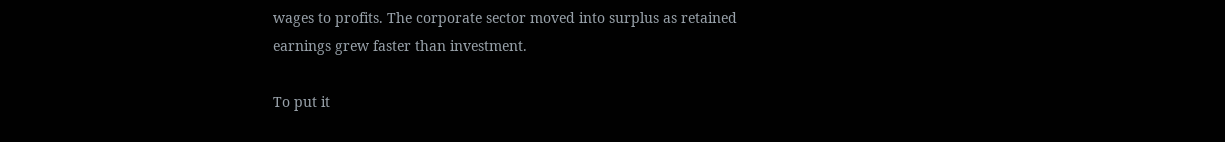wages to profits. The corporate sector moved into surplus as retained earnings grew faster than investment.

To put it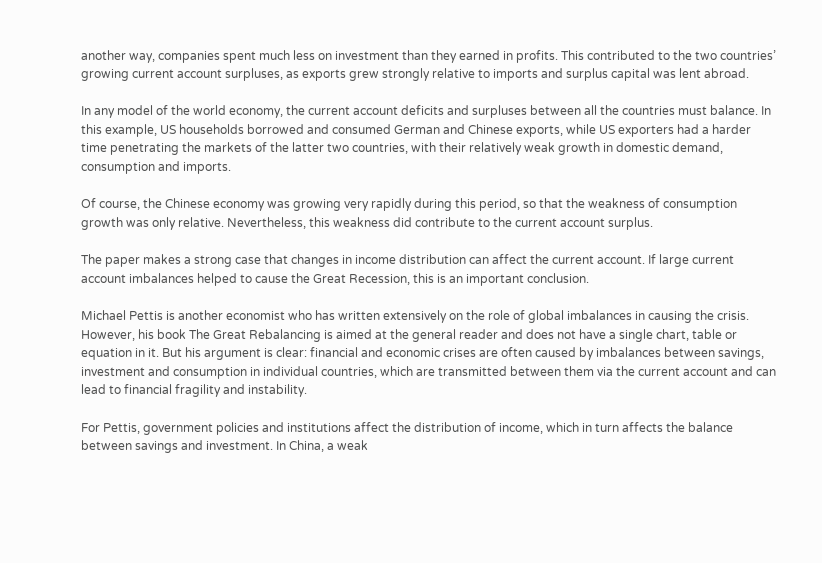another way, companies spent much less on investment than they earned in profits. This contributed to the two countries’ growing current account surpluses, as exports grew strongly relative to imports and surplus capital was lent abroad.

In any model of the world economy, the current account deficits and surpluses between all the countries must balance. In this example, US households borrowed and consumed German and Chinese exports, while US exporters had a harder time penetrating the markets of the latter two countries, with their relatively weak growth in domestic demand, consumption and imports.

Of course, the Chinese economy was growing very rapidly during this period, so that the weakness of consumption growth was only relative. Nevertheless, this weakness did contribute to the current account surplus.

The paper makes a strong case that changes in income distribution can affect the current account. If large current account imbalances helped to cause the Great Recession, this is an important conclusion.

Michael Pettis is another economist who has written extensively on the role of global imbalances in causing the crisis. However, his book The Great Rebalancing is aimed at the general reader and does not have a single chart, table or equation in it. But his argument is clear: financial and economic crises are often caused by imbalances between savings, investment and consumption in individual countries, which are transmitted between them via the current account and can lead to financial fragility and instability.

For Pettis, government policies and institutions affect the distribution of income, which in turn affects the balance between savings and investment. In China, a weak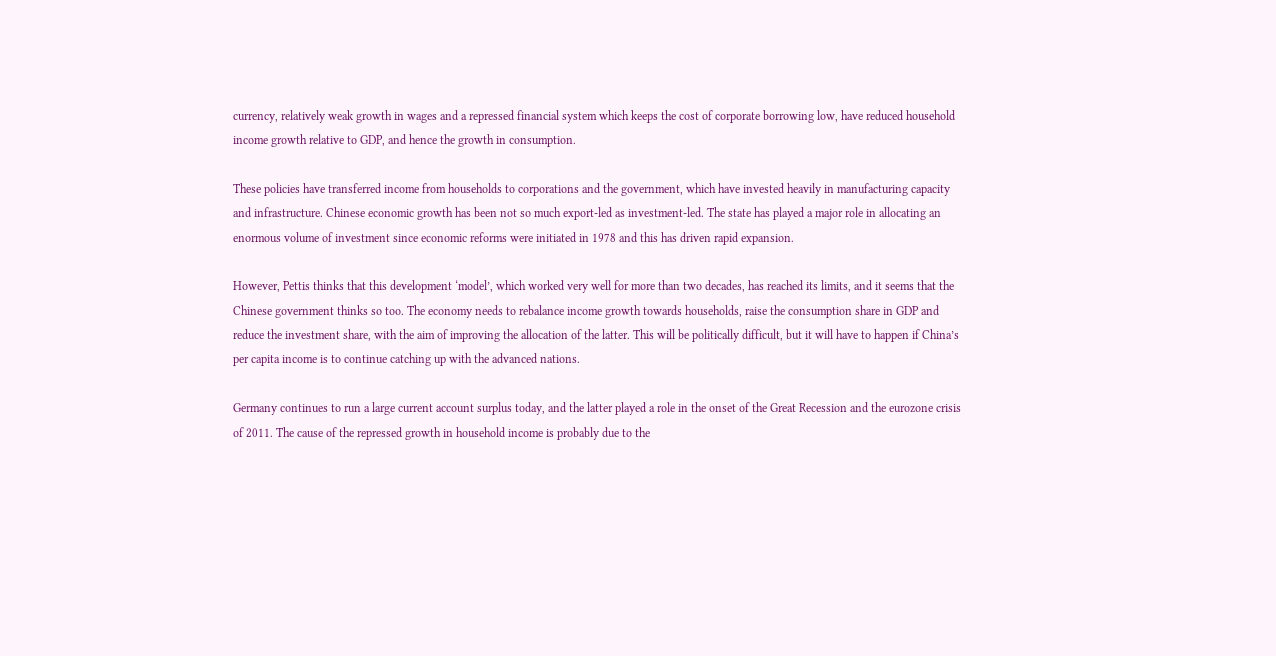currency, relatively weak growth in wages and a repressed financial system which keeps the cost of corporate borrowing low, have reduced household income growth relative to GDP, and hence the growth in consumption.

These policies have transferred income from households to corporations and the government, which have invested heavily in manufacturing capacity and infrastructure. Chinese economic growth has been not so much export-led as investment-led. The state has played a major role in allocating an enormous volume of investment since economic reforms were initiated in 1978 and this has driven rapid expansion.

However, Pettis thinks that this development ‘model’, which worked very well for more than two decades, has reached its limits, and it seems that the Chinese government thinks so too. The economy needs to rebalance income growth towards households, raise the consumption share in GDP and reduce the investment share, with the aim of improving the allocation of the latter. This will be politically difficult, but it will have to happen if China’s per capita income is to continue catching up with the advanced nations.

Germany continues to run a large current account surplus today, and the latter played a role in the onset of the Great Recession and the eurozone crisis of 2011. The cause of the repressed growth in household income is probably due to the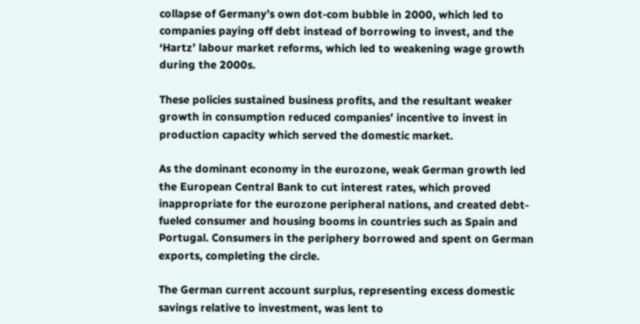collapse of Germany’s own dot-com bubble in 2000, which led to companies paying off debt instead of borrowing to invest, and the ‘Hartz’ labour market reforms, which led to weakening wage growth during the 2000s.

These policies sustained business profits, and the resultant weaker growth in consumption reduced companies’ incentive to invest in production capacity which served the domestic market.

As the dominant economy in the eurozone, weak German growth led the European Central Bank to cut interest rates, which proved inappropriate for the eurozone peripheral nations, and created debt-fueled consumer and housing booms in countries such as Spain and Portugal. Consumers in the periphery borrowed and spent on German exports, completing the circle.

The German current account surplus, representing excess domestic savings relative to investment, was lent to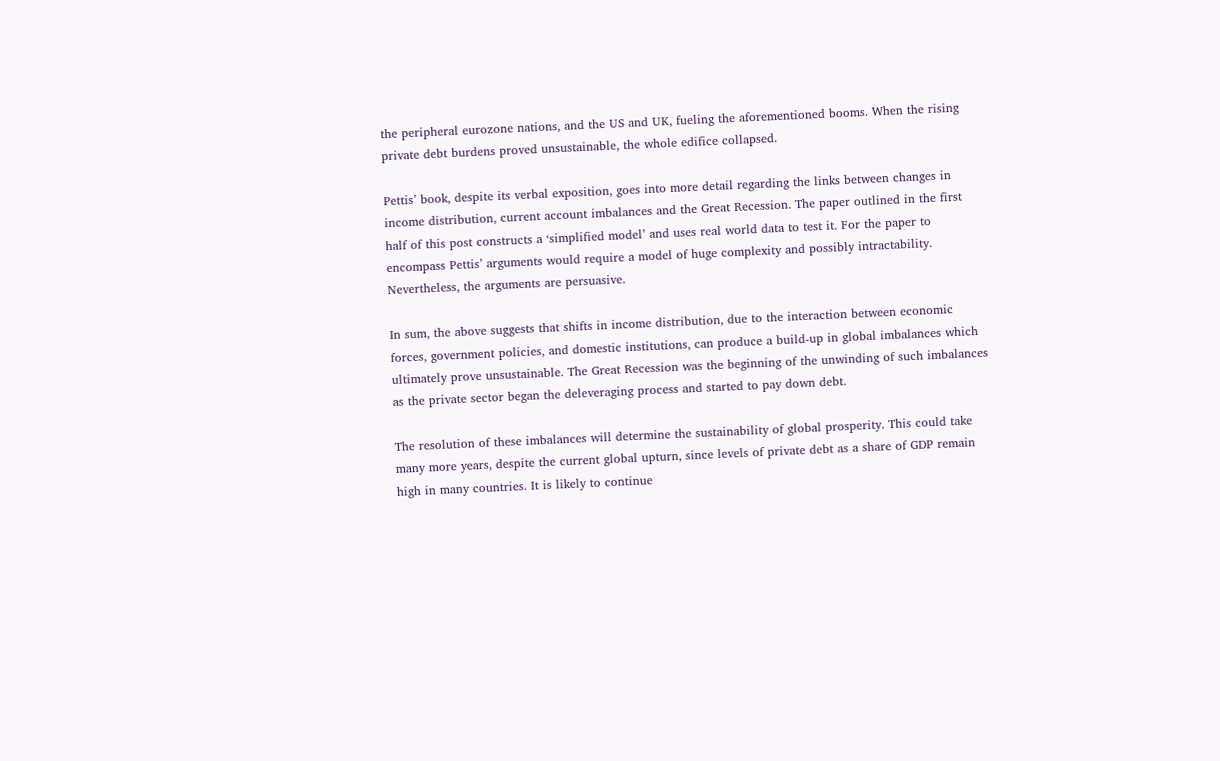the peripheral eurozone nations, and the US and UK, fueling the aforementioned booms. When the rising private debt burdens proved unsustainable, the whole edifice collapsed.

Pettis’ book, despite its verbal exposition, goes into more detail regarding the links between changes in income distribution, current account imbalances and the Great Recession. The paper outlined in the first half of this post constructs a ‘simplified model’ and uses real world data to test it. For the paper to encompass Pettis’ arguments would require a model of huge complexity and possibly intractability. Nevertheless, the arguments are persuasive.

In sum, the above suggests that shifts in income distribution, due to the interaction between economic forces, government policies, and domestic institutions, can produce a build-up in global imbalances which ultimately prove unsustainable. The Great Recession was the beginning of the unwinding of such imbalances as the private sector began the deleveraging process and started to pay down debt.

The resolution of these imbalances will determine the sustainability of global prosperity. This could take many more years, despite the current global upturn, since levels of private debt as a share of GDP remain high in many countries. It is likely to continue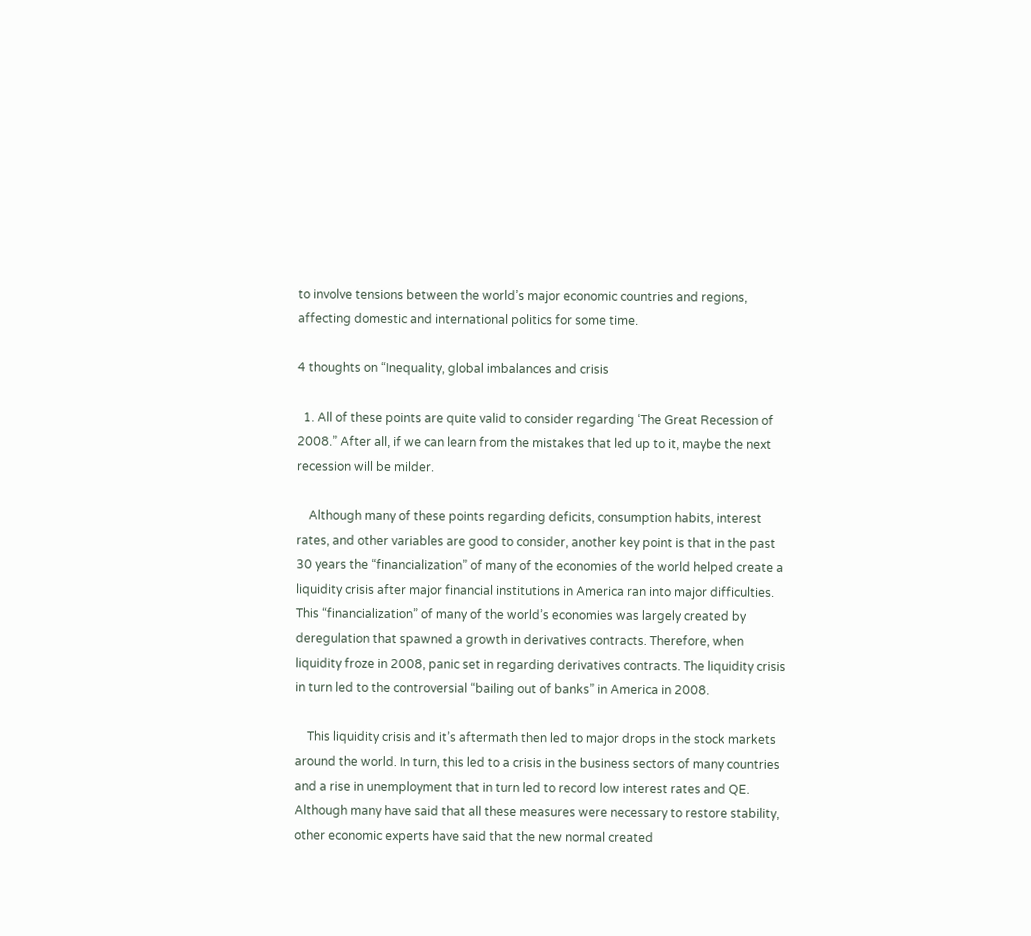to involve tensions between the world’s major economic countries and regions, affecting domestic and international politics for some time.

4 thoughts on “Inequality, global imbalances and crisis

  1. All of these points are quite valid to consider regarding ‘The Great Recession of 2008.” After all, if we can learn from the mistakes that led up to it, maybe the next recession will be milder.

    Although many of these points regarding deficits, consumption habits, interest rates, and other variables are good to consider, another key point is that in the past 30 years the “financialization” of many of the economies of the world helped create a liquidity crisis after major financial institutions in America ran into major difficulties. This “financialization” of many of the world’s economies was largely created by deregulation that spawned a growth in derivatives contracts. Therefore, when liquidity froze in 2008, panic set in regarding derivatives contracts. The liquidity crisis in turn led to the controversial “bailing out of banks” in America in 2008.

    This liquidity crisis and it’s aftermath then led to major drops in the stock markets around the world. In turn, this led to a crisis in the business sectors of many countries and a rise in unemployment that in turn led to record low interest rates and QE. Although many have said that all these measures were necessary to restore stability, other economic experts have said that the new normal created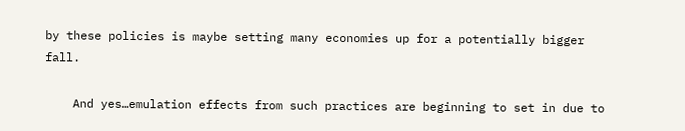by these policies is maybe setting many economies up for a potentially bigger fall.

    And yes…emulation effects from such practices are beginning to set in due to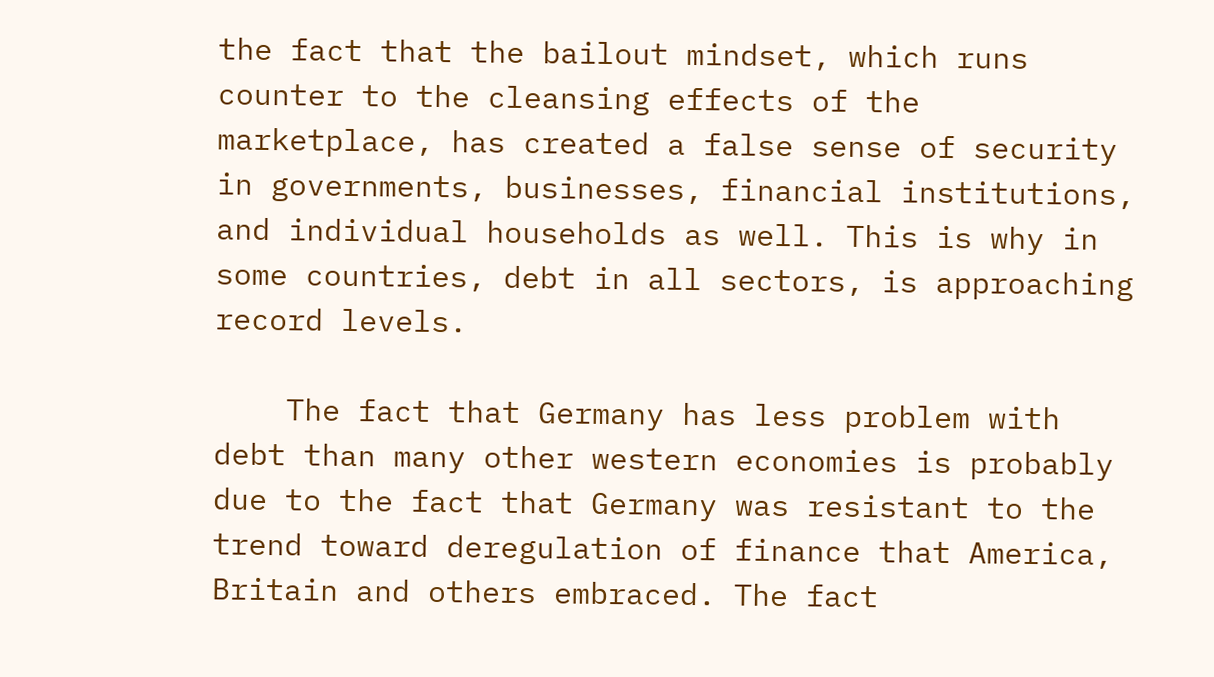the fact that the bailout mindset, which runs counter to the cleansing effects of the marketplace, has created a false sense of security in governments, businesses, financial institutions, and individual households as well. This is why in some countries, debt in all sectors, is approaching record levels.

    The fact that Germany has less problem with debt than many other western economies is probably due to the fact that Germany was resistant to the trend toward deregulation of finance that America, Britain and others embraced. The fact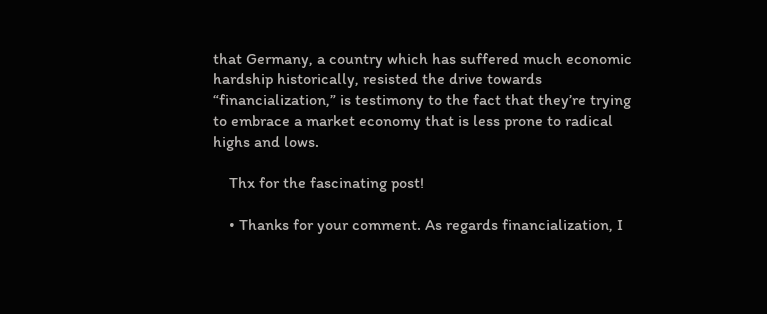that Germany, a country which has suffered much economic hardship historically, resisted the drive towards “financialization,” is testimony to the fact that they’re trying to embrace a market economy that is less prone to radical highs and lows.

    Thx for the fascinating post!

    • Thanks for your comment. As regards financialization, I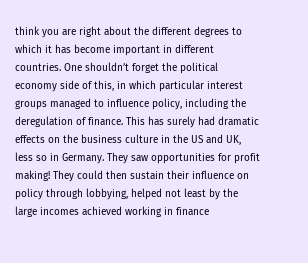think you are right about the different degrees to which it has become important in different countries. One shouldn’t forget the political economy side of this, in which particular interest groups managed to influence policy, including the deregulation of finance. This has surely had dramatic effects on the business culture in the US and UK, less so in Germany. They saw opportunities for profit making! They could then sustain their influence on policy through lobbying, helped not least by the large incomes achieved working in finance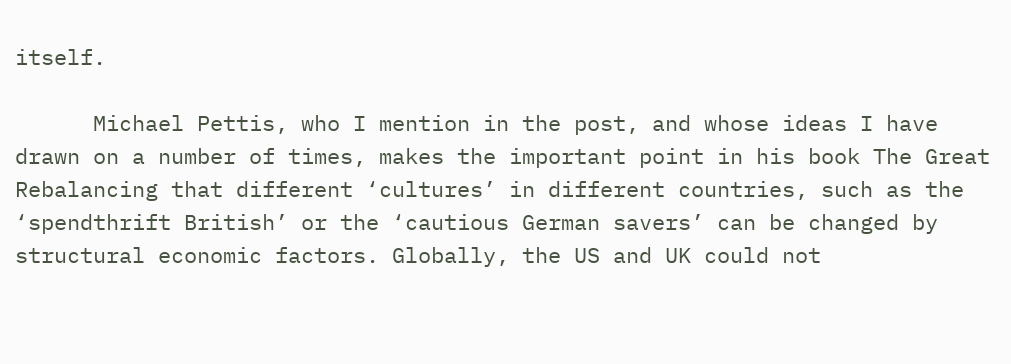itself.

      Michael Pettis, who I mention in the post, and whose ideas I have drawn on a number of times, makes the important point in his book The Great Rebalancing that different ‘cultures’ in different countries, such as the ‘spendthrift British’ or the ‘cautious German savers’ can be changed by structural economic factors. Globally, the US and UK could not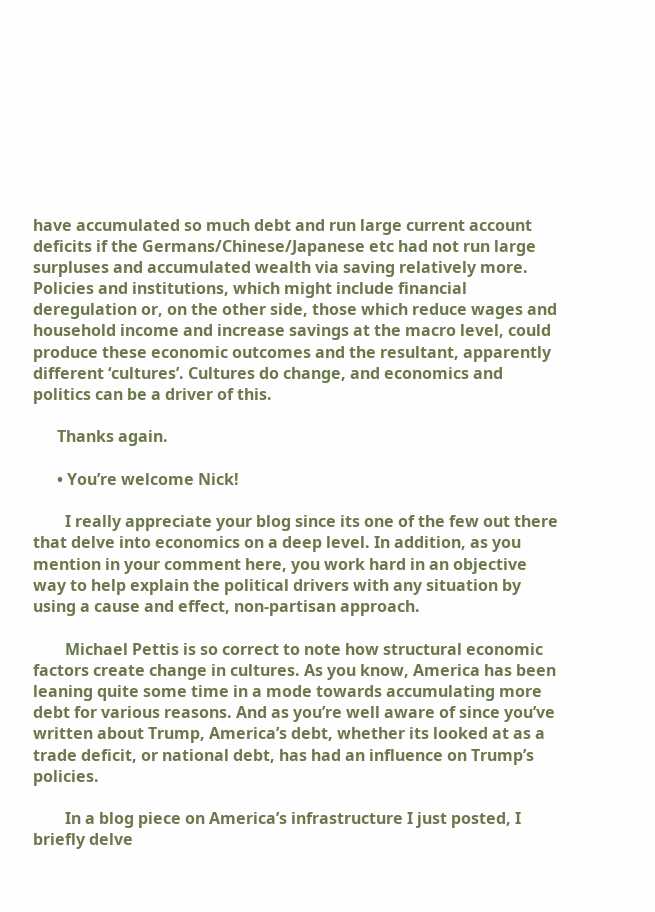have accumulated so much debt and run large current account deficits if the Germans/Chinese/Japanese etc had not run large surpluses and accumulated wealth via saving relatively more. Policies and institutions, which might include financial deregulation or, on the other side, those which reduce wages and household income and increase savings at the macro level, could produce these economic outcomes and the resultant, apparently different ‘cultures’. Cultures do change, and economics and politics can be a driver of this.

      Thanks again.

      • You’re welcome Nick!

        I really appreciate your blog since its one of the few out there that delve into economics on a deep level. In addition, as you mention in your comment here, you work hard in an objective way to help explain the political drivers with any situation by using a cause and effect, non-partisan approach.

        Michael Pettis is so correct to note how structural economic factors create change in cultures. As you know, America has been leaning quite some time in a mode towards accumulating more debt for various reasons. And as you’re well aware of since you’ve written about Trump, America’s debt, whether its looked at as a trade deficit, or national debt, has had an influence on Trump’s policies.

        In a blog piece on America’s infrastructure I just posted, I briefly delve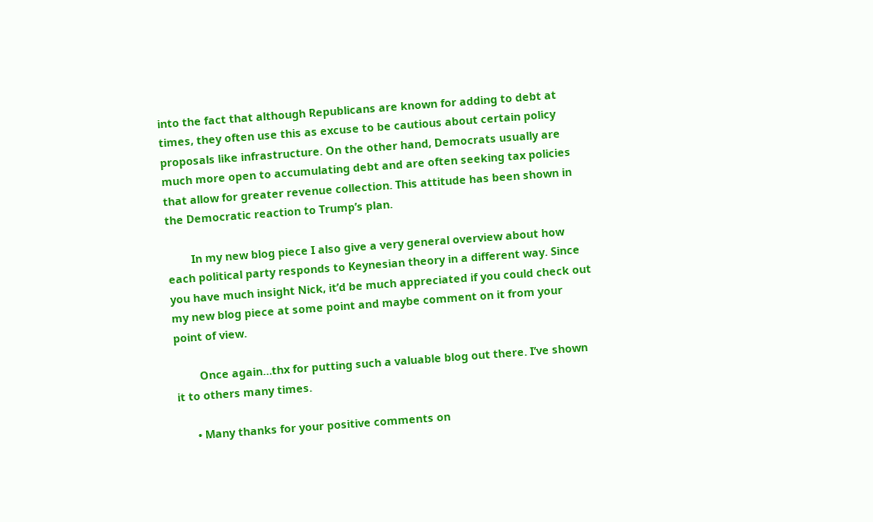into the fact that although Republicans are known for adding to debt at times, they often use this as excuse to be cautious about certain policy proposals like infrastructure. On the other hand, Democrats usually are much more open to accumulating debt and are often seeking tax policies that allow for greater revenue collection. This attitude has been shown in the Democratic reaction to Trump’s plan.

        In my new blog piece I also give a very general overview about how each political party responds to Keynesian theory in a different way. Since you have much insight Nick, it’d be much appreciated if you could check out my new blog piece at some point and maybe comment on it from your point of view.

        Once again…thx for putting such a valuable blog out there. I’ve shown it to others many times.

      • Many thanks for your positive comments on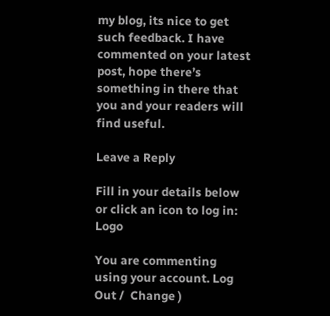my blog, its nice to get such feedback. I have commented on your latest post, hope there’s something in there that you and your readers will find useful.

Leave a Reply

Fill in your details below or click an icon to log in: Logo

You are commenting using your account. Log Out /  Change )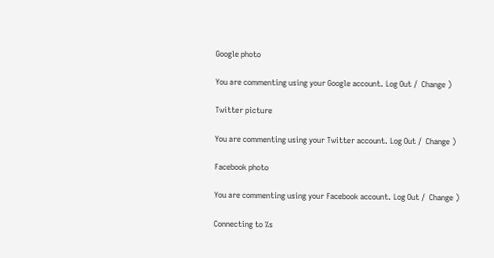Google photo

You are commenting using your Google account. Log Out /  Change )

Twitter picture

You are commenting using your Twitter account. Log Out /  Change )

Facebook photo

You are commenting using your Facebook account. Log Out /  Change )

Connecting to %s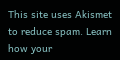This site uses Akismet to reduce spam. Learn how your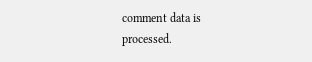comment data is processed.